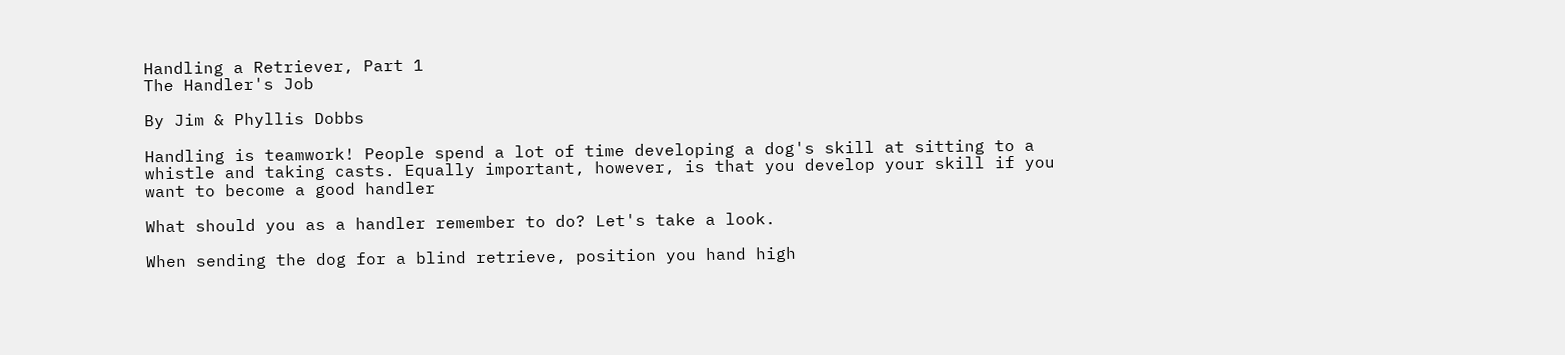Handling a Retriever, Part 1
The Handler's Job

By Jim & Phyllis Dobbs

Handling is teamwork! People spend a lot of time developing a dog's skill at sitting to a whistle and taking casts. Equally important, however, is that you develop your skill if you want to become a good handler

What should you as a handler remember to do? Let's take a look.

When sending the dog for a blind retrieve, position you hand high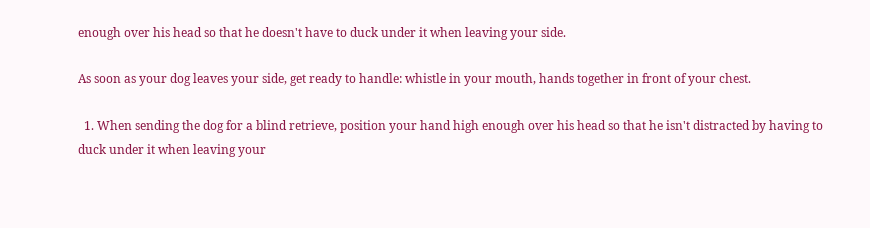enough over his head so that he doesn't have to duck under it when leaving your side.

As soon as your dog leaves your side, get ready to handle: whistle in your mouth, hands together in front of your chest.

  1. When sending the dog for a blind retrieve, position your hand high enough over his head so that he isn't distracted by having to duck under it when leaving your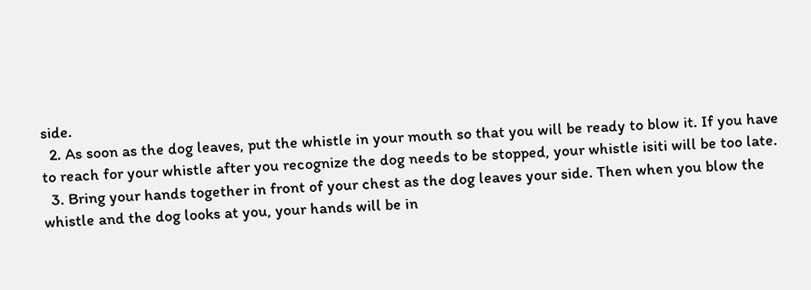side.
  2. As soon as the dog leaves, put the whistle in your mouth so that you will be ready to blow it. If you have to reach for your whistle after you recognize the dog needs to be stopped, your whistle isiti will be too late.
  3. Bring your hands together in front of your chest as the dog leaves your side. Then when you blow the whistle and the dog looks at you, your hands will be in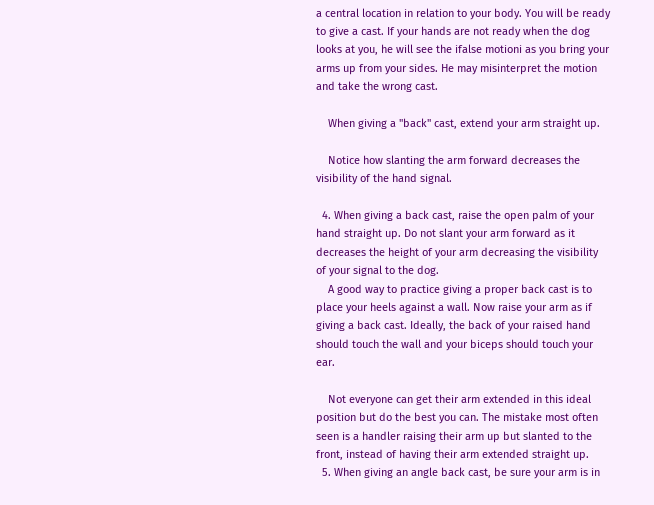a central location in relation to your body. You will be ready to give a cast. If your hands are not ready when the dog looks at you, he will see the ifalse motioni as you bring your arms up from your sides. He may misinterpret the motion and take the wrong cast.

    When giving a "back" cast, extend your arm straight up.

    Notice how slanting the arm forward decreases the visibility of the hand signal.

  4. When giving a back cast, raise the open palm of your hand straight up. Do not slant your arm forward as it decreases the height of your arm decreasing the visibility of your signal to the dog.
    A good way to practice giving a proper back cast is to place your heels against a wall. Now raise your arm as if giving a back cast. Ideally, the back of your raised hand should touch the wall and your biceps should touch your ear.

    Not everyone can get their arm extended in this ideal position but do the best you can. The mistake most often seen is a handler raising their arm up but slanted to the front, instead of having their arm extended straight up.
  5. When giving an angle back cast, be sure your arm is in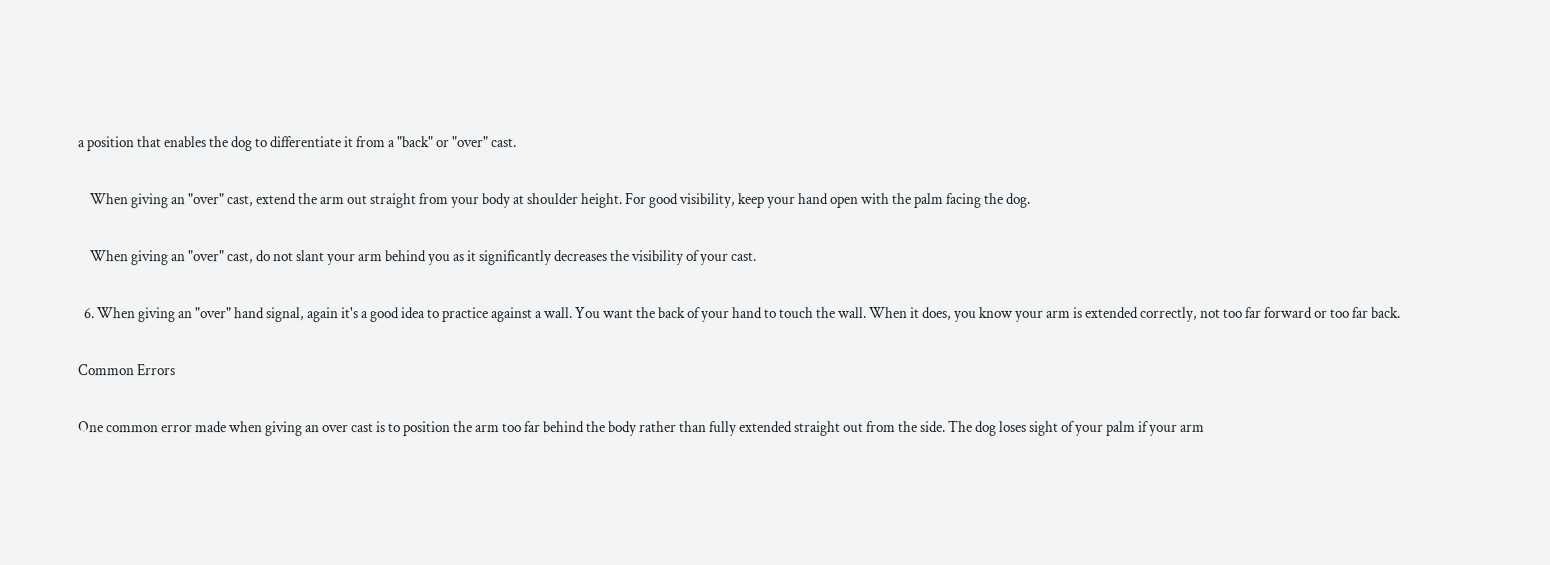a position that enables the dog to differentiate it from a "back" or "over" cast.

    When giving an "over" cast, extend the arm out straight from your body at shoulder height. For good visibility, keep your hand open with the palm facing the dog.

    When giving an "over" cast, do not slant your arm behind you as it significantly decreases the visibility of your cast.

  6. When giving an "over" hand signal, again it's a good idea to practice against a wall. You want the back of your hand to touch the wall. When it does, you know your arm is extended correctly, not too far forward or too far back.

Common Errors

One common error made when giving an over cast is to position the arm too far behind the body rather than fully extended straight out from the side. The dog loses sight of your palm if your arm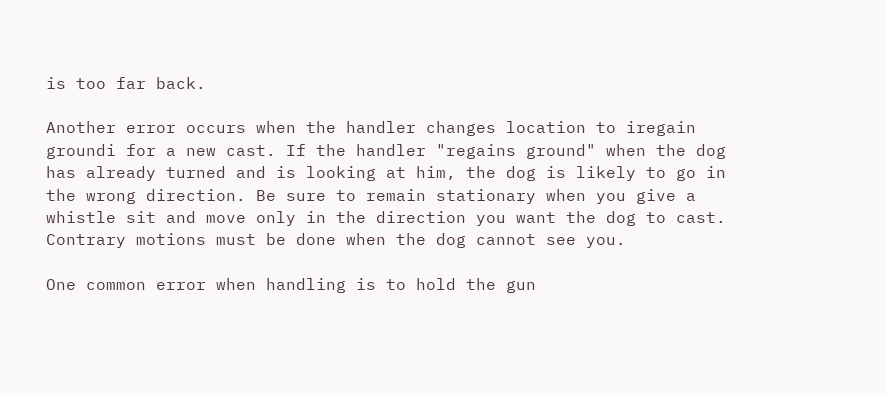is too far back.

Another error occurs when the handler changes location to iregain groundi for a new cast. If the handler "regains ground" when the dog has already turned and is looking at him, the dog is likely to go in the wrong direction. Be sure to remain stationary when you give a whistle sit and move only in the direction you want the dog to cast. Contrary motions must be done when the dog cannot see you.

One common error when handling is to hold the gun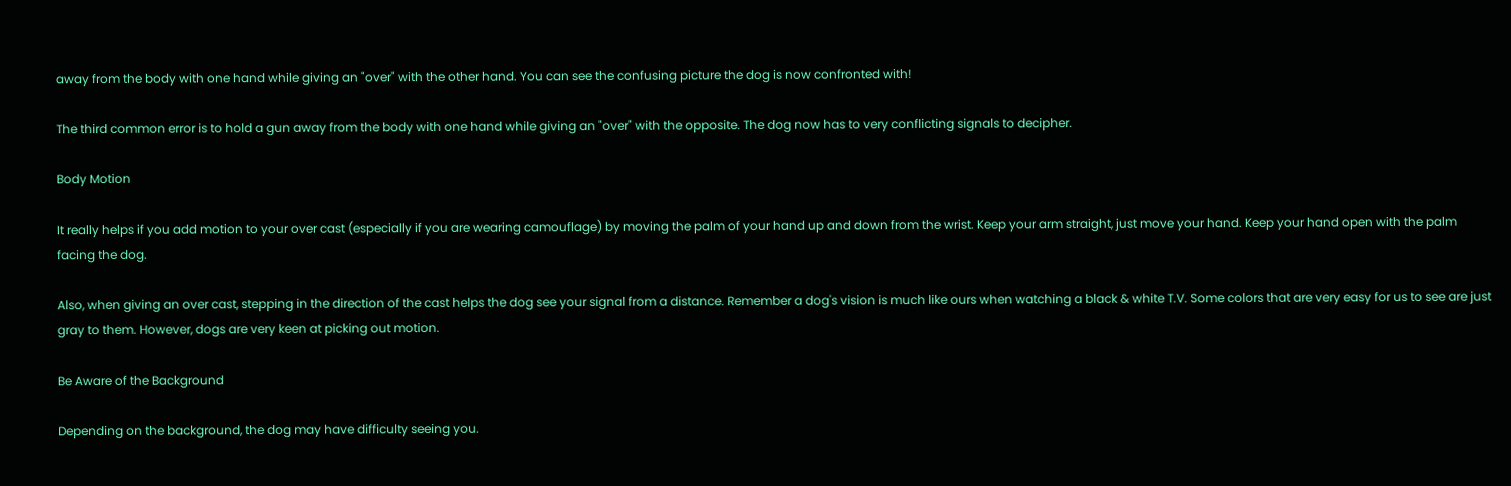away from the body with one hand while giving an "over" with the other hand. You can see the confusing picture the dog is now confronted with!

The third common error is to hold a gun away from the body with one hand while giving an "over" with the opposite. The dog now has to very conflicting signals to decipher.

Body Motion

It really helps if you add motion to your over cast (especially if you are wearing camouflage) by moving the palm of your hand up and down from the wrist. Keep your arm straight, just move your hand. Keep your hand open with the palm facing the dog.

Also, when giving an over cast, stepping in the direction of the cast helps the dog see your signal from a distance. Remember a dog's vision is much like ours when watching a black & white T.V. Some colors that are very easy for us to see are just gray to them. However, dogs are very keen at picking out motion.

Be Aware of the Background

Depending on the background, the dog may have difficulty seeing you.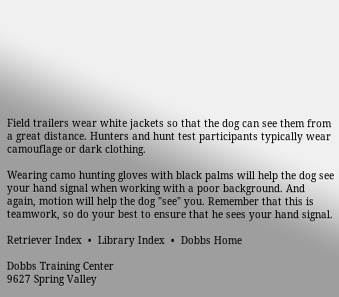Field trailers wear white jackets so that the dog can see them from a great distance. Hunters and hunt test participants typically wear camouflage or dark clothing.

Wearing camo hunting gloves with black palms will help the dog see your hand signal when working with a poor background. And again, motion will help the dog "see" you. Remember that this is teamwork, so do your best to ensure that he sees your hand signal.

Retriever Index  •  Library Index  •  Dobbs Home

Dobbs Training Center
9627 Spring Valley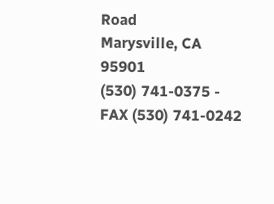Road
Marysville, CA 95901
(530) 741-0375 - FAX (530) 741-0242